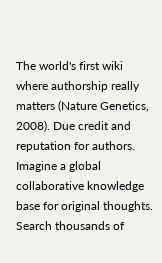The world's first wiki where authorship really matters (Nature Genetics, 2008). Due credit and reputation for authors. Imagine a global collaborative knowledge base for original thoughts. Search thousands of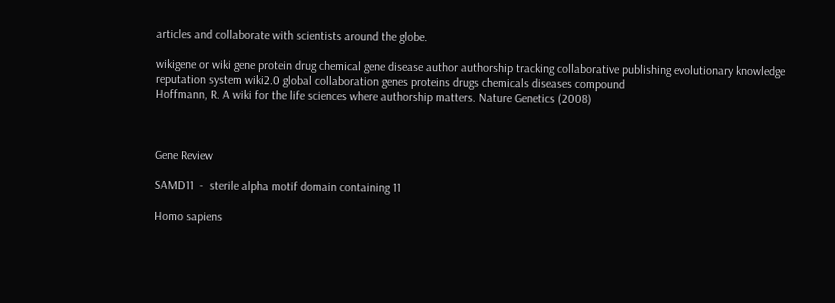articles and collaborate with scientists around the globe.

wikigene or wiki gene protein drug chemical gene disease author authorship tracking collaborative publishing evolutionary knowledge reputation system wiki2.0 global collaboration genes proteins drugs chemicals diseases compound
Hoffmann, R. A wiki for the life sciences where authorship matters. Nature Genetics (2008)



Gene Review

SAMD11  -  sterile alpha motif domain containing 11

Homo sapiens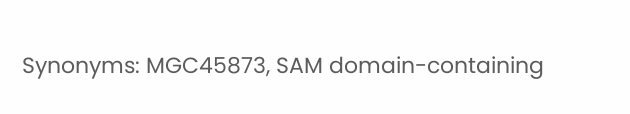Synonyms: MGC45873, SAM domain-containing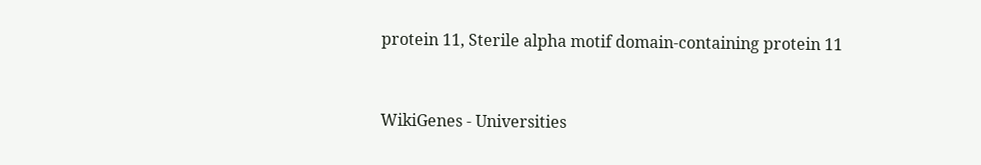protein 11, Sterile alpha motif domain-containing protein 11


WikiGenes - Universities